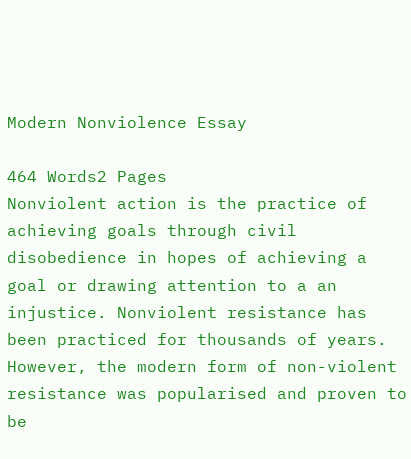Modern Nonviolence Essay

464 Words2 Pages
Nonviolent action is the practice of achieving goals through civil disobedience in hopes of achieving a goal or drawing attention to a an injustice. Nonviolent resistance has been practiced for thousands of years. However, the modern form of non-violent resistance was popularised and proven to be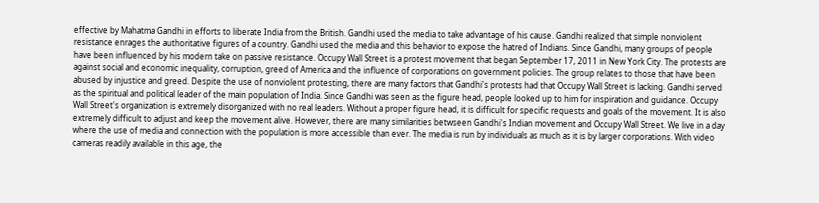effective by Mahatma Gandhi in efforts to liberate India from the British. Gandhi used the media to take advantage of his cause. Gandhi realized that simple nonviolent resistance enrages the authoritative figures of a country. Gandhi used the media and this behavior to expose the hatred of Indians. Since Gandhi, many groups of people have been influenced by his modern take on passive resistance. Occupy Wall Street is a protest movement that began September 17, 2011 in New York City. The protests are against social and economic inequality, corruption, greed of America and the influence of corporations on government policies. The group relates to those that have been abused by injustice and greed. Despite the use of nonviolent protesting, there are many factors that Gandhi's protests had that Occupy Wall Street is lacking. Gandhi served as the spiritual and political leader of the main population of India. Since Gandhi was seen as the figure head, people looked up to him for inspiration and guidance. Occupy Wall Street's organization is extremely disorganized with no real leaders. Without a proper figure head, it is difficult for specific requests and goals of the movement. It is also extremely difficult to adjust and keep the movement alive. However, there are many similarities betwseen Gandhi's Indian movement and Occupy Wall Street. We live in a day where the use of media and connection with the population is more accessible than ever. The media is run by individuals as much as it is by larger corporations. With video cameras readily available in this age, the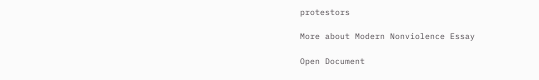protestors

More about Modern Nonviolence Essay

Open Document